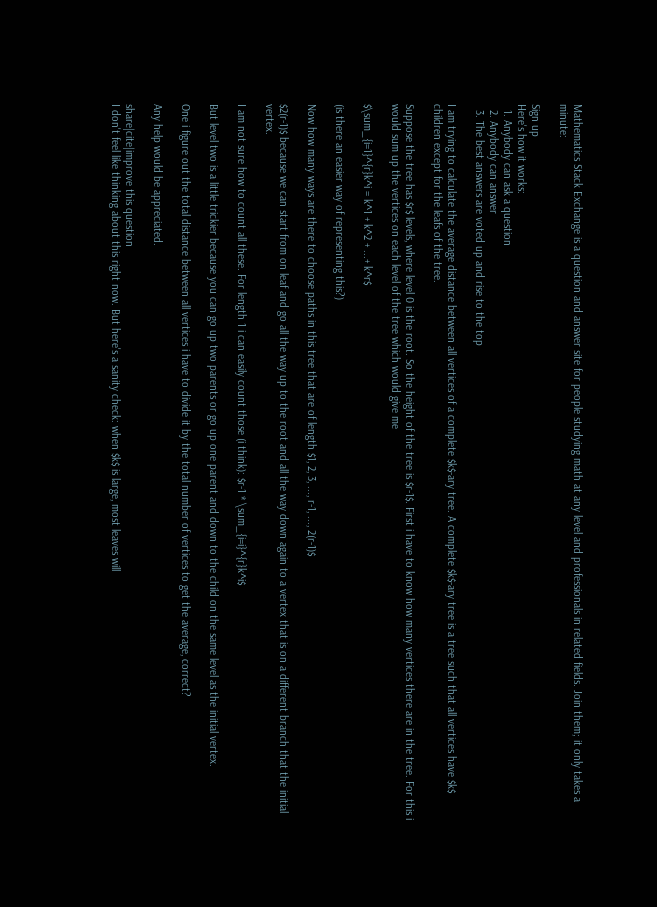Mathematics Stack Exchange is a question and answer site for people studying math at any level and professionals in related fields. Join them; it only takes a minute:

Sign up
Here's how it works:
  1. Anybody can ask a question
  2. Anybody can answer
  3. The best answers are voted up and rise to the top

I am trying to calculate the average distance between all vertices of a complete $k$-ary tree. A complete $k$-ary tree is a tree such that all vertices have $k$ children except for the leafs of the tree.

Suppose the tree has $r$ levels, where level 0 is the root. So the height of the tree is $r-1$. First i have to know how many vertices there are in the tree. For this i would sum up the vertices on each level of the tree which would give me

$\sum_{i=1}^{r}k^i = k^1 + k^2 + ...+ k^r$

(is there an easier way of representing this?)

Now how many ways are there to choose paths in this tree that are of length $1, 2, 3, ..., r-1, ..., 2(r-1)$

$2(r-1)$ because we can start from on leaf and go all the way up to the root and all the way down again to a vertex that is on a different branch that the initial vertex.

I am not sure how to count all these. For length 1 i can easily count those (i think): $r-1 * \sum_{i=i}^{r}k^i$

But level two is a little trickier because you can go up two parents or go up one parent and down to the child on the same level as the initial vertex.

One i figure out the total distance between all vertices i have to divide it by the total number of vertices to get the average, correct?

Any help would be appreciated.

share|cite|improve this question
I don't feel like thinking about this right now. But here's a sanity check: when $k$ is large, most leaves will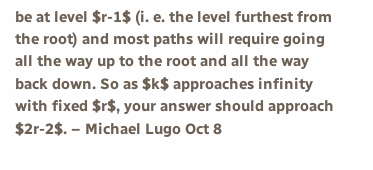be at level $r-1$ (i. e. the level furthest from the root) and most paths will require going all the way up to the root and all the way back down. So as $k$ approaches infinity with fixed $r$, your answer should approach $2r-2$. – Michael Lugo Oct 8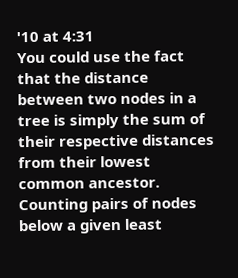'10 at 4:31
You could use the fact that the distance between two nodes in a tree is simply the sum of their respective distances from their lowest common ancestor. Counting pairs of nodes below a given least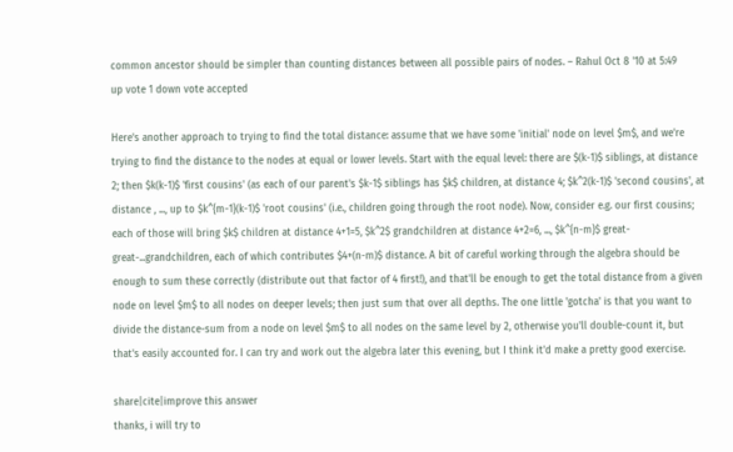common ancestor should be simpler than counting distances between all possible pairs of nodes. – Rahul Oct 8 '10 at 5:49
up vote 1 down vote accepted

Here's another approach to trying to find the total distance: assume that we have some 'initial' node on level $m$, and we're trying to find the distance to the nodes at equal or lower levels. Start with the equal level: there are $(k-1)$ siblings, at distance 2; then $k(k-1)$ 'first cousins' (as each of our parent's $k-1$ siblings has $k$ children, at distance 4; $k^2(k-1)$ 'second cousins', at distance , ..., up to $k^{m-1}(k-1)$ 'root cousins' (i.e., children going through the root node). Now, consider e.g. our first cousins; each of those will bring $k$ children at distance 4+1=5, $k^2$ grandchildren at distance 4+2=6, ..., $k^{n-m}$ great-great-...grandchildren, each of which contributes $4+(n-m)$ distance. A bit of careful working through the algebra should be enough to sum these correctly (distribute out that factor of 4 first!), and that'll be enough to get the total distance from a given node on level $m$ to all nodes on deeper levels; then just sum that over all depths. The one little 'gotcha' is that you want to divide the distance-sum from a node on level $m$ to all nodes on the same level by 2, otherwise you'll double-count it, but that's easily accounted for. I can try and work out the algebra later this evening, but I think it'd make a pretty good exercise.

share|cite|improve this answer
thanks, i will try to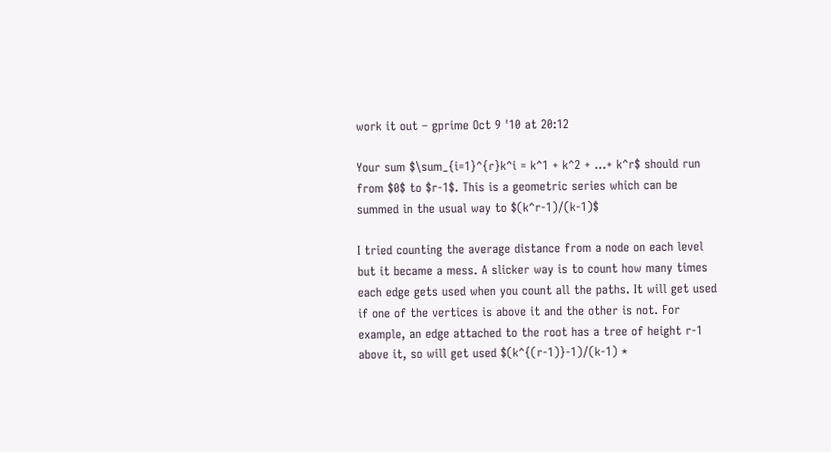work it out – gprime Oct 9 '10 at 20:12

Your sum $\sum_{i=1}^{r}k^i = k^1 + k^2 + ...+ k^r$ should run from $0$ to $r-1$. This is a geometric series which can be summed in the usual way to $(k^r-1)/(k-1)$

I tried counting the average distance from a node on each level but it became a mess. A slicker way is to count how many times each edge gets used when you count all the paths. It will get used if one of the vertices is above it and the other is not. For example, an edge attached to the root has a tree of height r-1 above it, so will get used $(k^{(r-1)}-1)/(k-1) *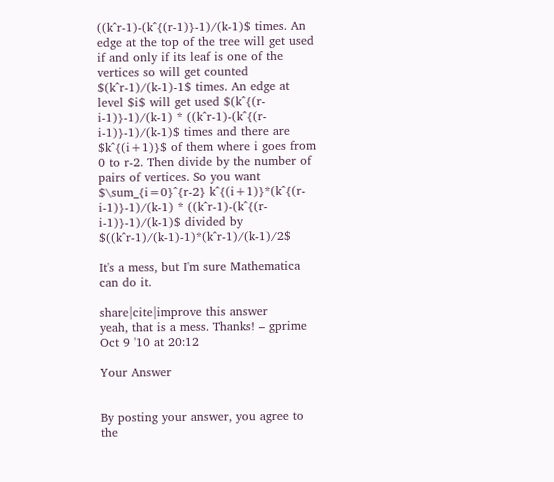((k^r-1)-(k^{(r-1)}-1)/(k-1)$ times. An edge at the top of the tree will get used if and only if its leaf is one of the vertices so will get counted $(k^r-1)/(k-1)-1$ times. An edge at level $i$ will get used $(k^{(r-i-1)}-1)/(k-1) * ((k^r-1)-(k^{(r-i-1)}-1)/(k-1)$ times and there are $k^{(i+1)}$ of them where i goes from 0 to r-2. Then divide by the number of pairs of vertices. So you want $\sum_{i=0}^{r-2} k^{(i+1)}*(k^{(r-i-1)}-1)/(k-1) * ((k^r-1)-(k^{(r-i-1)}-1)/(k-1)$ divided by $((k^r-1)/(k-1)-1)*(k^r-1)/(k-1)/2$

It's a mess, but I'm sure Mathematica can do it.

share|cite|improve this answer
yeah, that is a mess. Thanks! – gprime Oct 9 '10 at 20:12

Your Answer


By posting your answer, you agree to the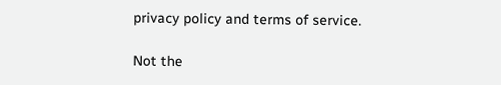privacy policy and terms of service.

Not the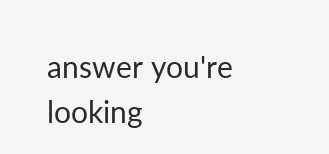answer you're looking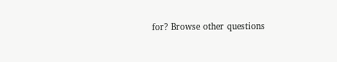for? Browse other questions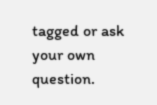tagged or ask your own question.